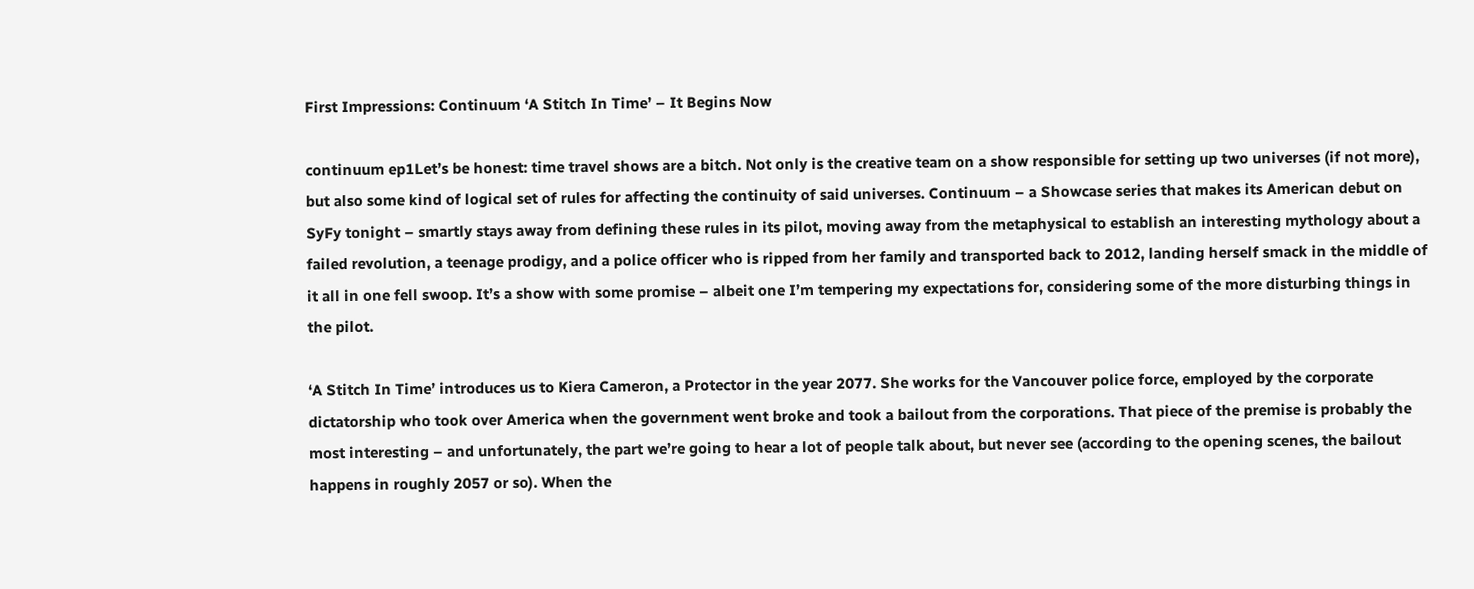First Impressions: Continuum ‘A Stitch In Time’ – It Begins Now

continuum ep1Let’s be honest: time travel shows are a bitch. Not only is the creative team on a show responsible for setting up two universes (if not more), but also some kind of logical set of rules for affecting the continuity of said universes. Continuum – a Showcase series that makes its American debut on SyFy tonight – smartly stays away from defining these rules in its pilot, moving away from the metaphysical to establish an interesting mythology about a failed revolution, a teenage prodigy, and a police officer who is ripped from her family and transported back to 2012, landing herself smack in the middle of it all in one fell swoop. It’s a show with some promise – albeit one I’m tempering my expectations for, considering some of the more disturbing things in the pilot.

‘A Stitch In Time’ introduces us to Kiera Cameron, a Protector in the year 2077. She works for the Vancouver police force, employed by the corporate dictatorship who took over America when the government went broke and took a bailout from the corporations. That piece of the premise is probably the most interesting – and unfortunately, the part we’re going to hear a lot of people talk about, but never see (according to the opening scenes, the bailout happens in roughly 2057 or so). When the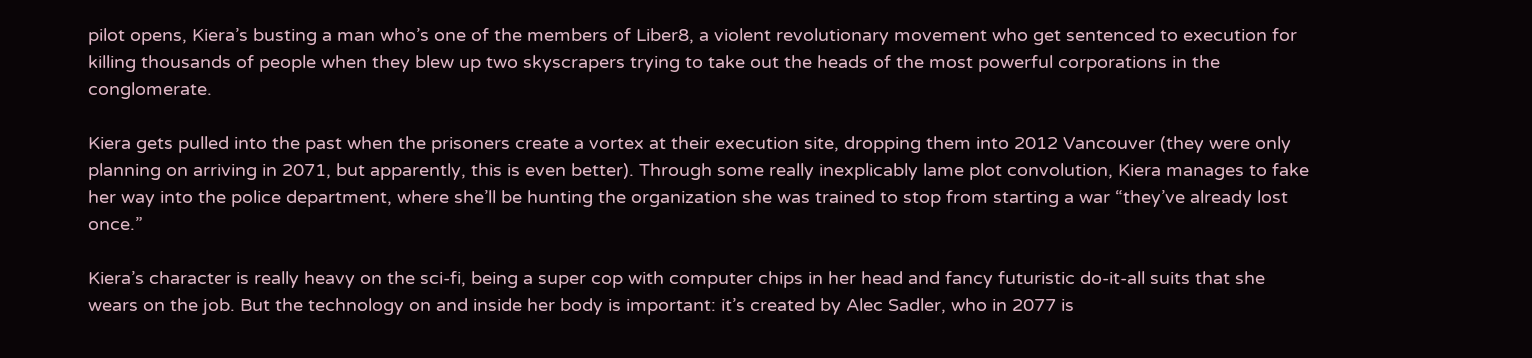pilot opens, Kiera’s busting a man who’s one of the members of Liber8, a violent revolutionary movement who get sentenced to execution for killing thousands of people when they blew up two skyscrapers trying to take out the heads of the most powerful corporations in the conglomerate.

Kiera gets pulled into the past when the prisoners create a vortex at their execution site, dropping them into 2012 Vancouver (they were only planning on arriving in 2071, but apparently, this is even better). Through some really inexplicably lame plot convolution, Kiera manages to fake her way into the police department, where she’ll be hunting the organization she was trained to stop from starting a war “they’ve already lost once.”

Kiera’s character is really heavy on the sci-fi, being a super cop with computer chips in her head and fancy futuristic do-it-all suits that she wears on the job. But the technology on and inside her body is important: it’s created by Alec Sadler, who in 2077 is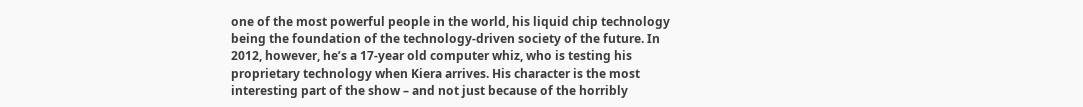one of the most powerful people in the world, his liquid chip technology being the foundation of the technology-driven society of the future. In 2012, however, he’s a 17-year old computer whiz, who is testing his proprietary technology when Kiera arrives. His character is the most interesting part of the show – and not just because of the horribly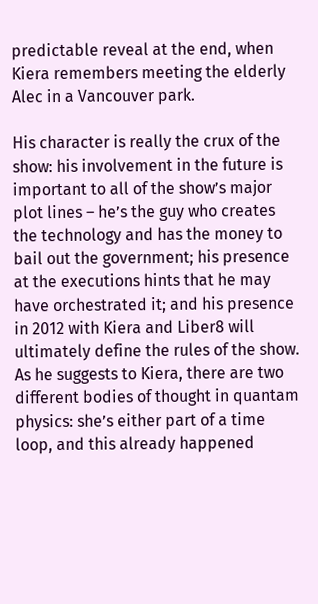predictable reveal at the end, when Kiera remembers meeting the elderly Alec in a Vancouver park.

His character is really the crux of the show: his involvement in the future is important to all of the show’s major plot lines – he’s the guy who creates the technology and has the money to bail out the government; his presence at the executions hints that he may have orchestrated it; and his presence in 2012 with Kiera and Liber8 will ultimately define the rules of the show. As he suggests to Kiera, there are two different bodies of thought in quantam physics: she’s either part of a time loop, and this already happened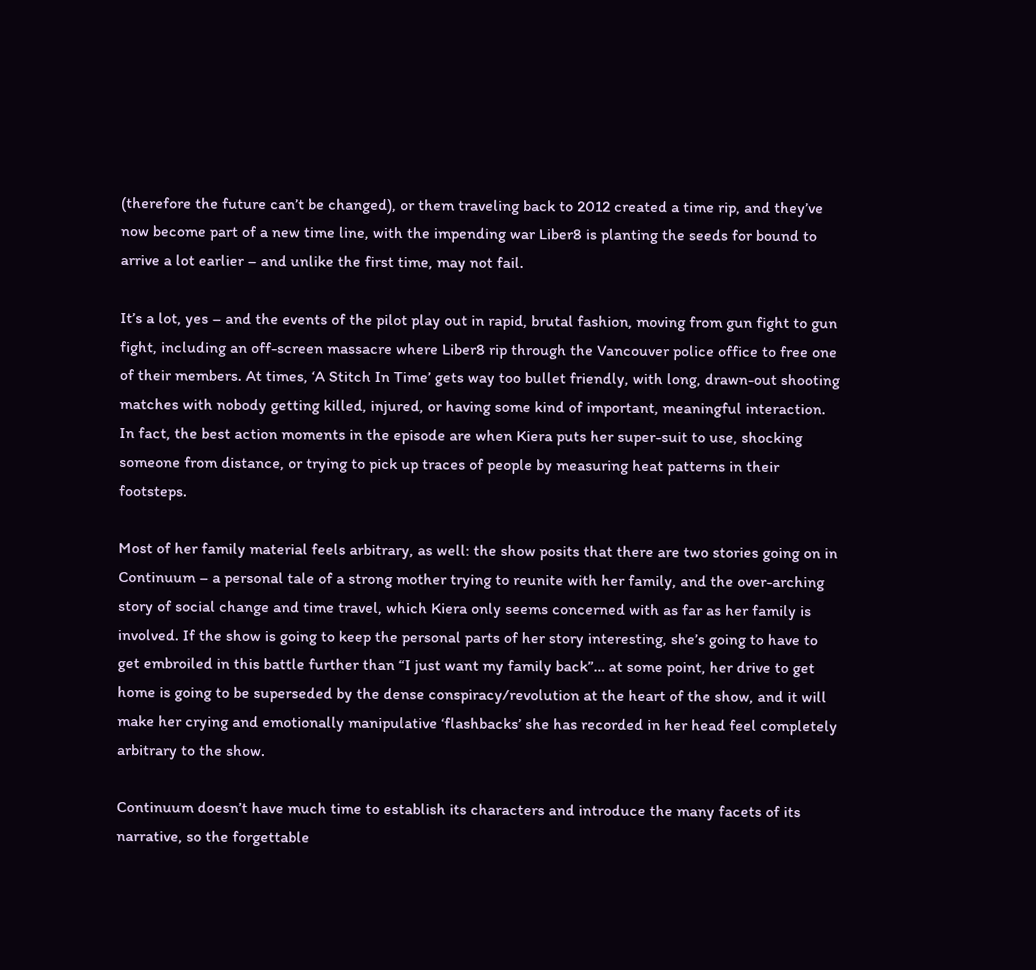(therefore the future can’t be changed), or them traveling back to 2012 created a time rip, and they’ve now become part of a new time line, with the impending war Liber8 is planting the seeds for bound to arrive a lot earlier – and unlike the first time, may not fail.

It’s a lot, yes – and the events of the pilot play out in rapid, brutal fashion, moving from gun fight to gun fight, including an off-screen massacre where Liber8 rip through the Vancouver police office to free one of their members. At times, ‘A Stitch In Time’ gets way too bullet friendly, with long, drawn-out shooting matches with nobody getting killed, injured, or having some kind of important, meaningful interaction. In fact, the best action moments in the episode are when Kiera puts her super-suit to use, shocking someone from distance, or trying to pick up traces of people by measuring heat patterns in their footsteps.

Most of her family material feels arbitrary, as well: the show posits that there are two stories going on in Continuum – a personal tale of a strong mother trying to reunite with her family, and the over-arching story of social change and time travel, which Kiera only seems concerned with as far as her family is involved. If the show is going to keep the personal parts of her story interesting, she’s going to have to get embroiled in this battle further than “I just want my family back”… at some point, her drive to get home is going to be superseded by the dense conspiracy/revolution at the heart of the show, and it will make her crying and emotionally manipulative ‘flashbacks’ she has recorded in her head feel completely arbitrary to the show.

Continuum doesn’t have much time to establish its characters and introduce the many facets of its narrative, so the forgettable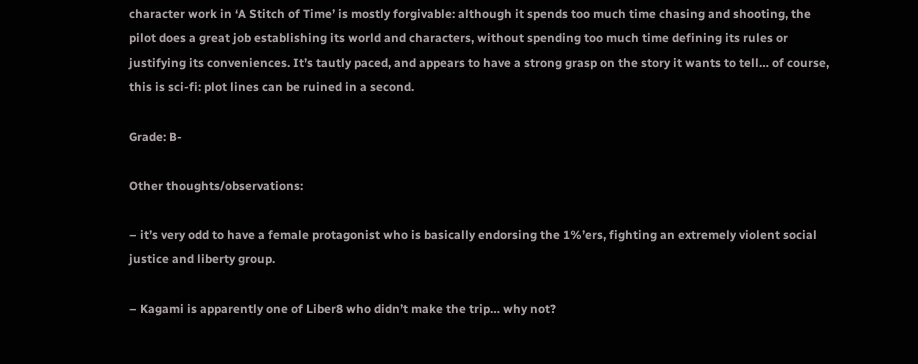character work in ‘A Stitch of Time’ is mostly forgivable: although it spends too much time chasing and shooting, the pilot does a great job establishing its world and characters, without spending too much time defining its rules or justifying its conveniences. It’s tautly paced, and appears to have a strong grasp on the story it wants to tell… of course, this is sci-fi: plot lines can be ruined in a second.

Grade: B-

Other thoughts/observations:

– it’s very odd to have a female protagonist who is basically endorsing the 1%’ers, fighting an extremely violent social justice and liberty group.

– Kagami is apparently one of Liber8 who didn’t make the trip… why not?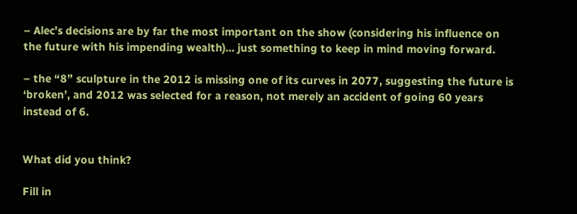– Alec’s decisions are by far the most important on the show (considering his influence on the future with his impending wealth)… just something to keep in mind moving forward.

– the “8” sculpture in the 2012 is missing one of its curves in 2077, suggesting the future is ‘broken’, and 2012 was selected for a reason, not merely an accident of going 60 years instead of 6.


What did you think?

Fill in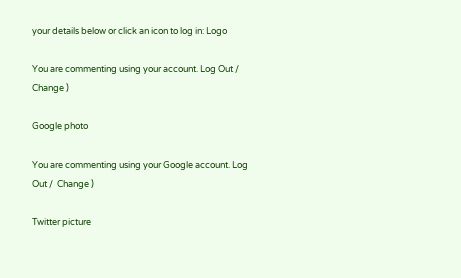your details below or click an icon to log in: Logo

You are commenting using your account. Log Out /  Change )

Google photo

You are commenting using your Google account. Log Out /  Change )

Twitter picture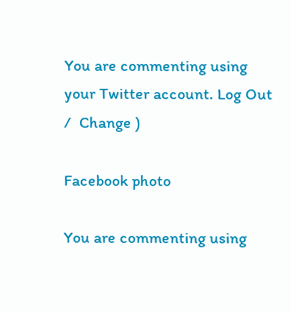You are commenting using your Twitter account. Log Out /  Change )

Facebook photo

You are commenting using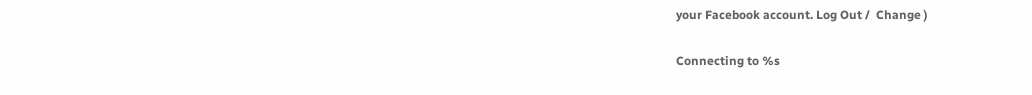your Facebook account. Log Out /  Change )

Connecting to %s